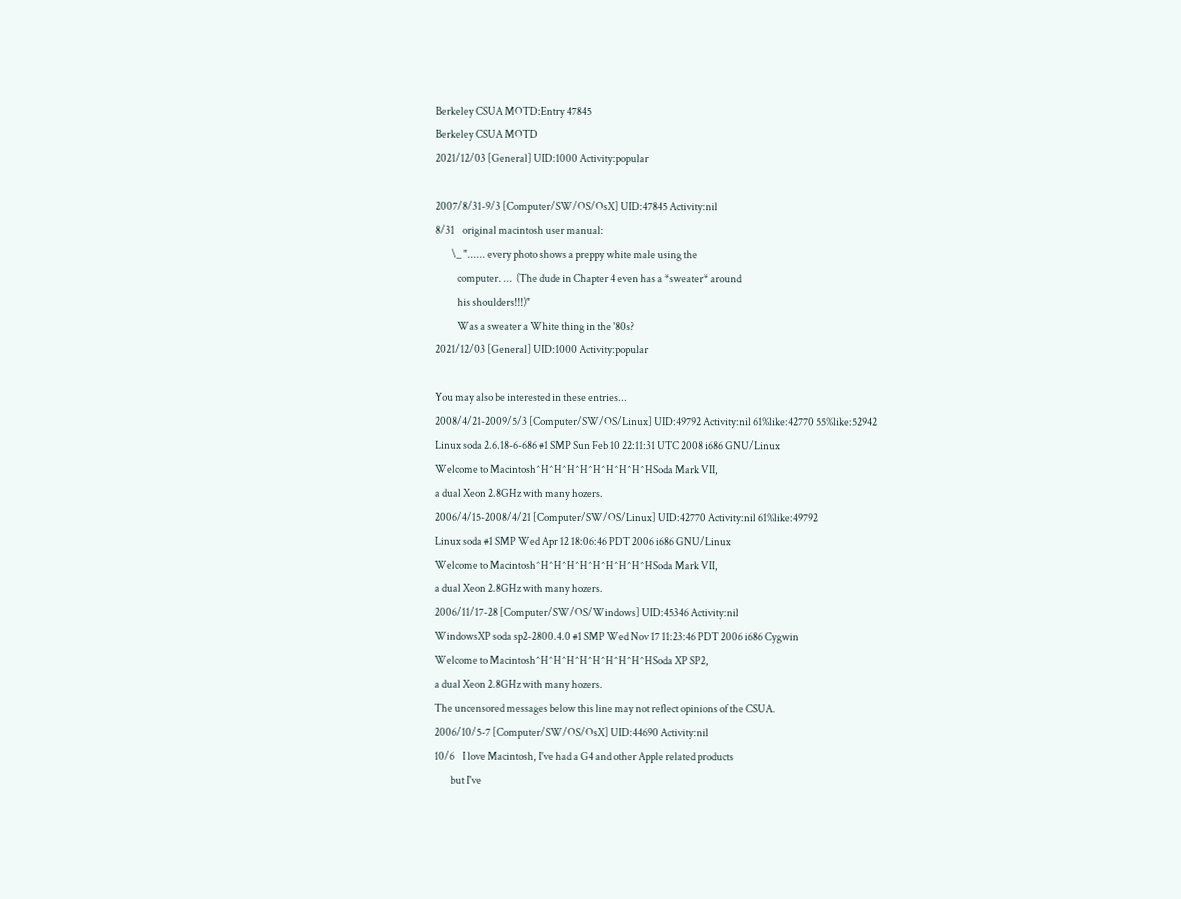Berkeley CSUA MOTD:Entry 47845
Berkeley CSUA MOTD
2021/12/03 [General] UID:1000 Activity:popular

2007/8/31-9/3 [Computer/SW/OS/OsX] UID:47845 Activity:nil
8/31    original macintosh user manual:
        \_ "...... every photo shows a preppy white male using the
           computer. ...  (The dude in Chapter 4 even has a *sweater* around
           his shoulders!!!)"
           Was a sweater a White thing in the '80s?
2021/12/03 [General] UID:1000 Activity:popular

You may also be interested in these entries...
2008/4/21-2009/5/3 [Computer/SW/OS/Linux] UID:49792 Activity:nil 61%like:42770 55%like:52942
Linux soda 2.6.18-6-686 #1 SMP Sun Feb 10 22:11:31 UTC 2008 i686 GNU/Linux
Welcome to Macintosh^H^H^H^H^H^H^H^H^HSoda Mark VII,
a dual Xeon 2.8GHz with many hozers.
2006/4/15-2008/4/21 [Computer/SW/OS/Linux] UID:42770 Activity:nil 61%like:49792
Linux soda #1 SMP Wed Apr 12 18:06:46 PDT 2006 i686 GNU/Linux
Welcome to Macintosh^H^H^H^H^H^H^H^H^HSoda Mark VII,
a dual Xeon 2.8GHz with many hozers.
2006/11/17-28 [Computer/SW/OS/Windows] UID:45346 Activity:nil
WindowsXP soda sp2-2800.4.0 #1 SMP Wed Nov 17 11:23:46 PDT 2006 i686 Cygwin
Welcome to Macintosh^H^H^H^H^H^H^H^H^HSoda XP SP2,
a dual Xeon 2.8GHz with many hozers.
The uncensored messages below this line may not reflect opinions of the CSUA.
2006/10/5-7 [Computer/SW/OS/OsX] UID:44690 Activity:nil
10/6    I love Macintosh, I've had a G4 and other Apple related products
        but I've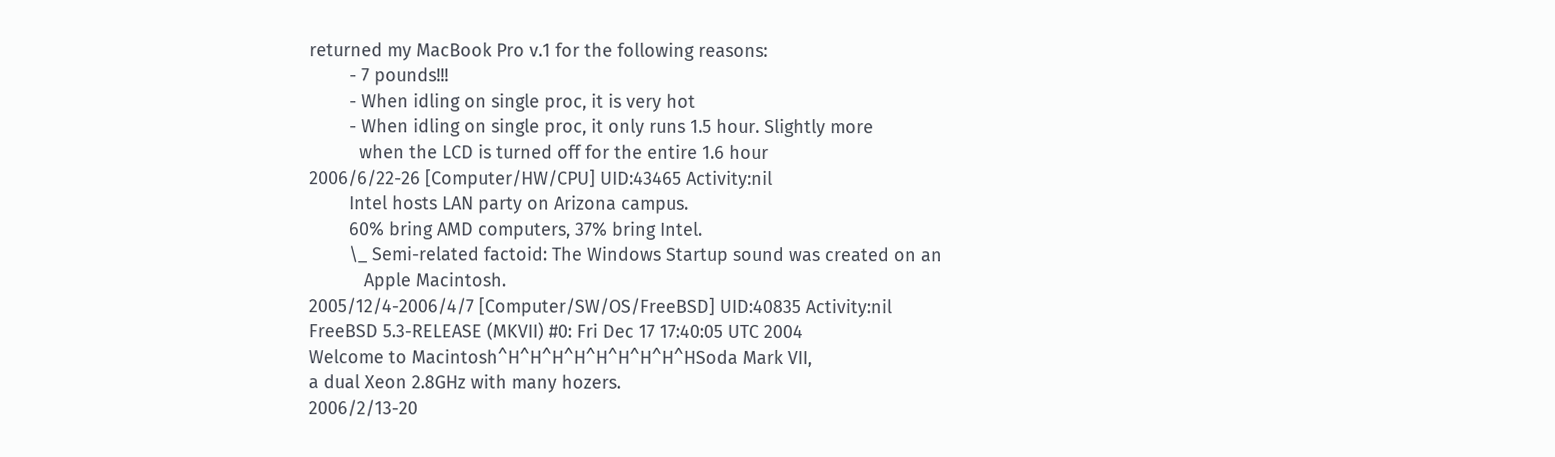returned my MacBook Pro v.1 for the following reasons:
        - 7 pounds!!!
        - When idling on single proc, it is very hot
        - When idling on single proc, it only runs 1.5 hour. Slightly more
          when the LCD is turned off for the entire 1.6 hour
2006/6/22-26 [Computer/HW/CPU] UID:43465 Activity:nil
        Intel hosts LAN party on Arizona campus.
        60% bring AMD computers, 37% bring Intel.
        \_ Semi-related factoid: The Windows Startup sound was created on an
           Apple Macintosh.
2005/12/4-2006/4/7 [Computer/SW/OS/FreeBSD] UID:40835 Activity:nil
FreeBSD 5.3-RELEASE (MKVII) #0: Fri Dec 17 17:40:05 UTC 2004
Welcome to Macintosh^H^H^H^H^H^H^H^H^HSoda Mark VII,
a dual Xeon 2.8GHz with many hozers.
2006/2/13-20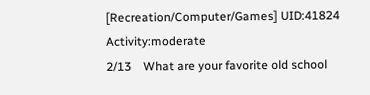[Recreation/Computer/Games] UID:41824 Activity:moderate
2/13    What are your favorite old school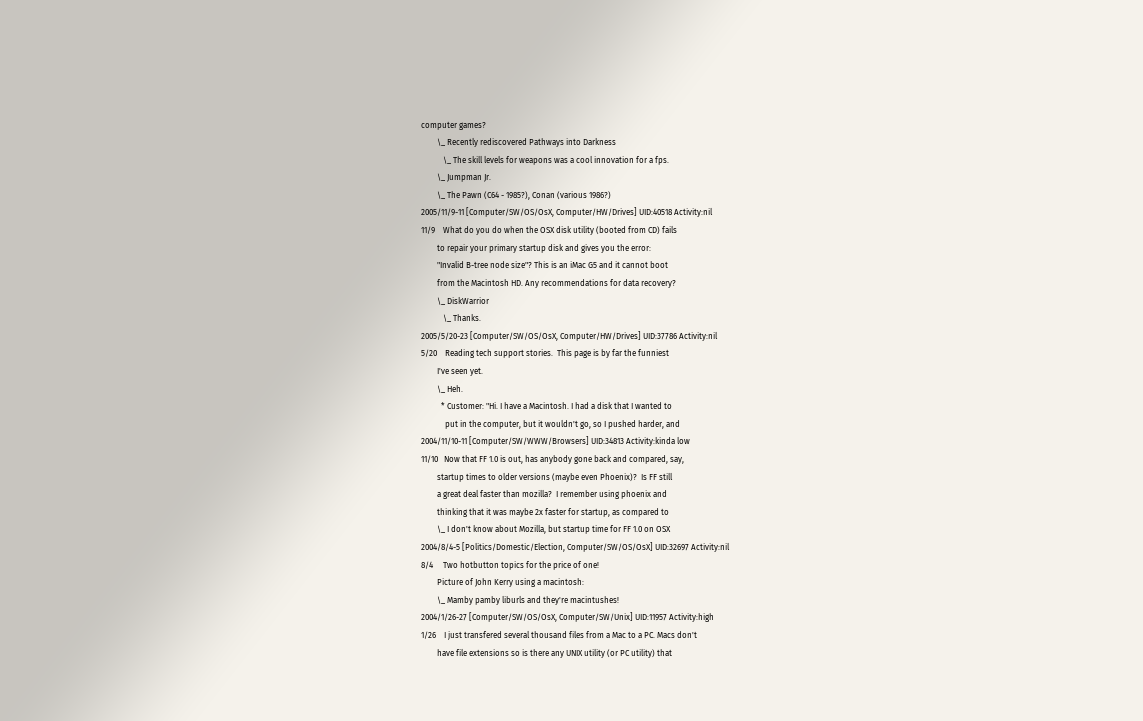computer games?
        \_ Recently rediscovered Pathways into Darkness
           \_ The skill levels for weapons was a cool innovation for a fps.
        \_ Jumpman Jr.
        \_ The Pawn (C64 - 1985?), Conan (various 1986?)
2005/11/9-11 [Computer/SW/OS/OsX, Computer/HW/Drives] UID:40518 Activity:nil
11/9    What do you do when the OSX disk utility (booted from CD) fails
        to repair your primary startup disk and gives you the error:
        "Invalid B-tree node size"? This is an iMac G5 and it cannot boot
        from the Macintosh HD. Any recommendations for data recovery?
        \_ DiskWarrior
           \_ Thanks.
2005/5/20-23 [Computer/SW/OS/OsX, Computer/HW/Drives] UID:37786 Activity:nil
5/20    Reading tech support stories.  This page is by far the funniest
        I've seen yet.
        \_ Heh.
          * Customer: "Hi. I have a Macintosh. I had a disk that I wanted to
            put in the computer, but it wouldn't go, so I pushed harder, and
2004/11/10-11 [Computer/SW/WWW/Browsers] UID:34813 Activity:kinda low
11/10   Now that FF 1.0 is out, has anybody gone back and compared, say,
        startup times to older versions (maybe even Phoenix)?  Is FF still
        a great deal faster than mozilla?  I remember using phoenix and
        thinking that it was maybe 2x faster for startup, as compared to
        \_ I don't know about Mozilla, but startup time for FF 1.0 on OSX
2004/8/4-5 [Politics/Domestic/Election, Computer/SW/OS/OsX] UID:32697 Activity:nil
8/4     Two hotbutton topics for the price of one!
        Picture of John Kerry using a macintosh:
        \_ Mamby pamby liburls and they're macintushes!
2004/1/26-27 [Computer/SW/OS/OsX, Computer/SW/Unix] UID:11957 Activity:high
1/26    I just transfered several thousand files from a Mac to a PC. Macs don't
        have file extensions so is there any UNIX utility (or PC utility) that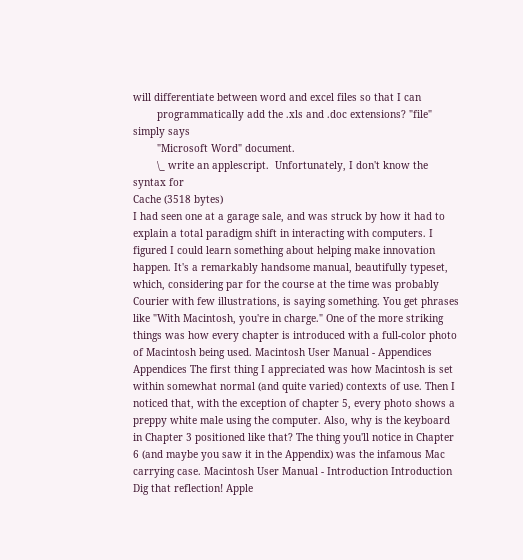will differentiate between word and excel files so that I can
        programmatically add the .xls and .doc extensions? "file" simply says
        "Microsoft Word" document.
        \_ write an applescript.  Unfortunately, I don't know the syntax for
Cache (3518 bytes)
I had seen one at a garage sale, and was struck by how it had to explain a total paradigm shift in interacting with computers. I figured I could learn something about helping make innovation happen. It's a remarkably handsome manual, beautifully typeset, which, considering par for the course at the time was probably Courier with few illustrations, is saying something. You get phrases like "With Macintosh, you're in charge." One of the more striking things was how every chapter is introduced with a full-color photo of Macintosh being used. Macintosh User Manual - Appendices Appendices The first thing I appreciated was how Macintosh is set within somewhat normal (and quite varied) contexts of use. Then I noticed that, with the exception of chapter 5, every photo shows a preppy white male using the computer. Also, why is the keyboard in Chapter 3 positioned like that? The thing you'll notice in Chapter 6 (and maybe you saw it in the Appendix) was the infamous Mac carrying case. Macintosh User Manual - Introduction Introduction Dig that reflection! Apple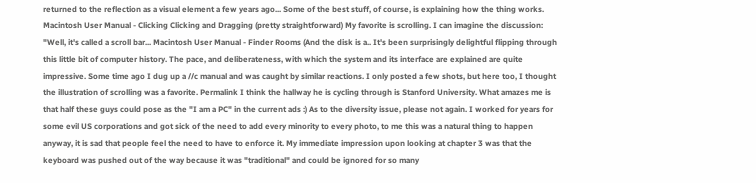returned to the reflection as a visual element a few years ago... Some of the best stuff, of course, is explaining how the thing works. Macintosh User Manual - Clicking Clicking and Dragging (pretty straightforward) My favorite is scrolling. I can imagine the discussion: "Well, it's called a scroll bar... Macintosh User Manual - Finder Rooms (And the disk is a.. It's been surprisingly delightful flipping through this little bit of computer history. The pace, and deliberateness, with which the system and its interface are explained are quite impressive. Some time ago I dug up a //c manual and was caught by similar reactions. I only posted a few shots, but here too, I thought the illustration of scrolling was a favorite. Permalink I think the hallway he is cycling through is Stanford University. What amazes me is that half these guys could pose as the "I am a PC" in the current ads :) As to the diversity issue, please not again. I worked for years for some evil US corporations and got sick of the need to add every minority to every photo, to me this was a natural thing to happen anyway, it is sad that people feel the need to have to enforce it. My immediate impression upon looking at chapter 3 was that the keyboard was pushed out of the way because it was "traditional" and could be ignored for so many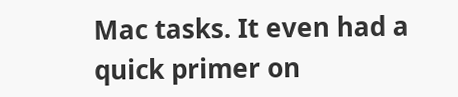Mac tasks. It even had a quick primer on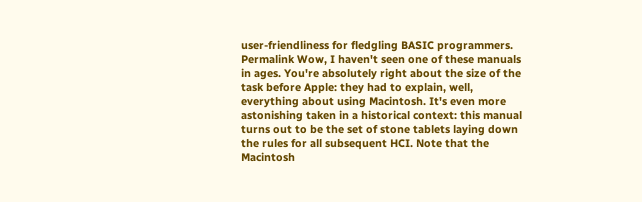user-friendliness for fledgling BASIC programmers. Permalink Wow, I haven't seen one of these manuals in ages. You're absolutely right about the size of the task before Apple: they had to explain, well, everything about using Macintosh. It's even more astonishing taken in a historical context: this manual turns out to be the set of stone tablets laying down the rules for all subsequent HCI. Note that the Macintosh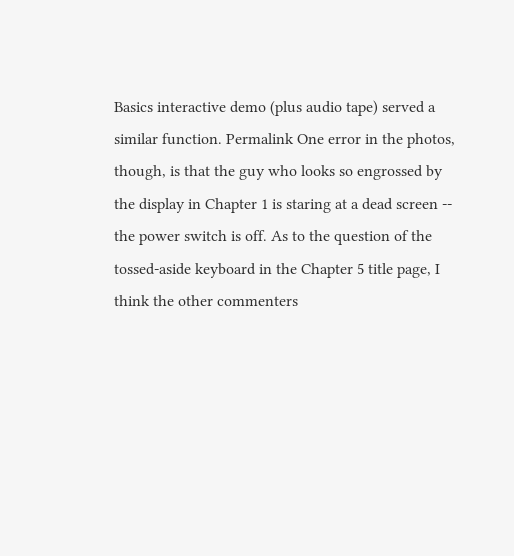Basics interactive demo (plus audio tape) served a similar function. Permalink One error in the photos, though, is that the guy who looks so engrossed by the display in Chapter 1 is staring at a dead screen -- the power switch is off. As to the question of the tossed-aside keyboard in the Chapter 5 title page, I think the other commenters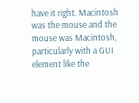have it right. Macintosh was the mouse and the mouse was Macintosh, particularly with a GUI element like the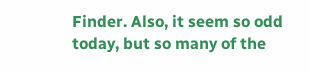Finder. Also, it seem so odd today, but so many of the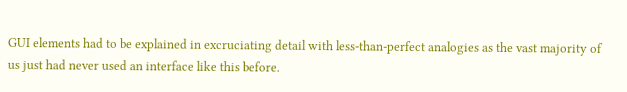GUI elements had to be explained in excruciating detail with less-than-perfect analogies as the vast majority of us just had never used an interface like this before.